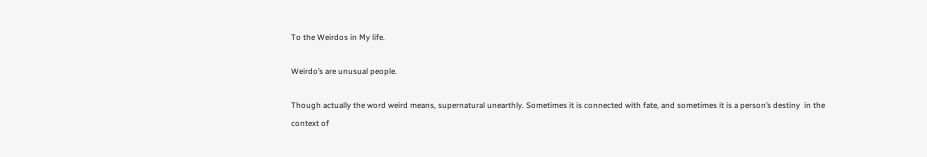To the Weirdos in My life.

Weirdo’s are unusual people.

Though actually the word weird means, supernatural unearthly. Sometimes it is connected with fate, and sometimes it is a person’s destiny  in the context of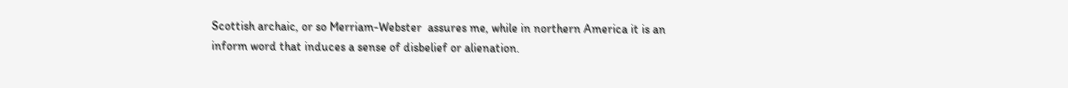Scottish archaic, or so Merriam-Webster  assures me, while in northern America it is an inform word that induces a sense of disbelief or alienation.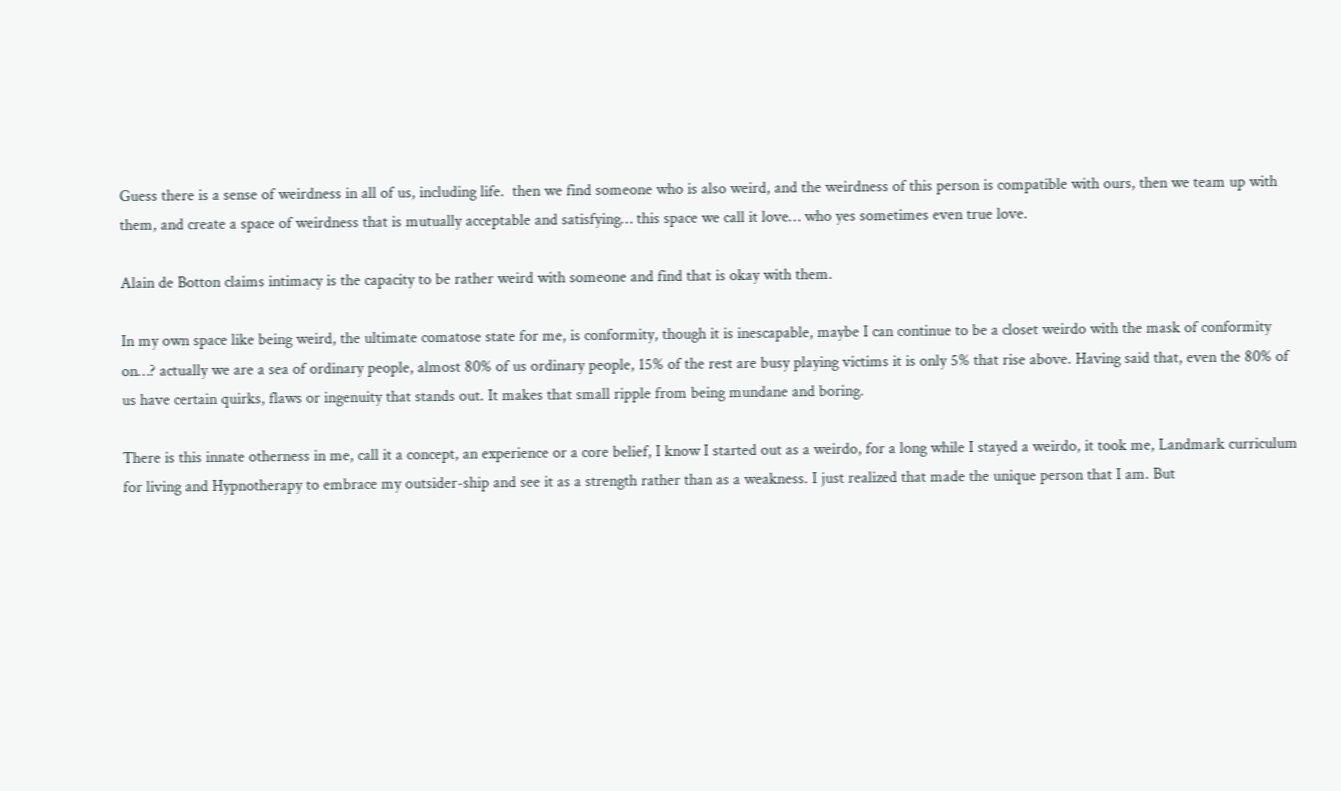Guess there is a sense of weirdness in all of us, including life.  then we find someone who is also weird, and the weirdness of this person is compatible with ours, then we team up with them, and create a space of weirdness that is mutually acceptable and satisfying… this space we call it love… who yes sometimes even true love.

Alain de Botton claims intimacy is the capacity to be rather weird with someone and find that is okay with them.

In my own space like being weird, the ultimate comatose state for me, is conformity, though it is inescapable, maybe I can continue to be a closet weirdo with the mask of conformity on…? actually we are a sea of ordinary people, almost 80% of us ordinary people, 15% of the rest are busy playing victims it is only 5% that rise above. Having said that, even the 80% of us have certain quirks, flaws or ingenuity that stands out. It makes that small ripple from being mundane and boring.

There is this innate otherness in me, call it a concept, an experience or a core belief, I know I started out as a weirdo, for a long while I stayed a weirdo, it took me, Landmark curriculum for living and Hypnotherapy to embrace my outsider-ship and see it as a strength rather than as a weakness. I just realized that made the unique person that I am. But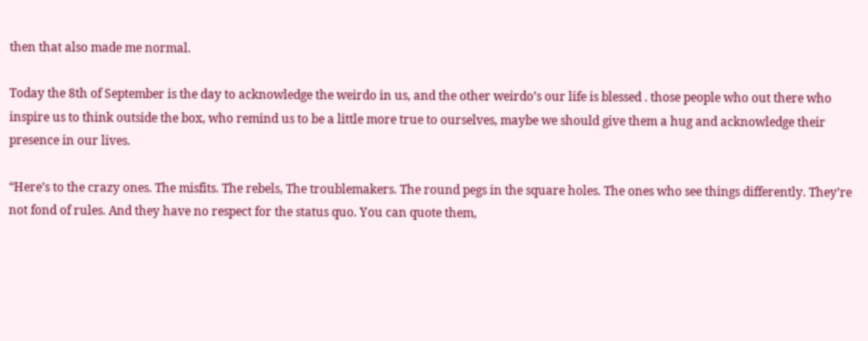then that also made me normal.

Today the 8th of September is the day to acknowledge the weirdo in us, and the other weirdo’s our life is blessed . those people who out there who inspire us to think outside the box, who remind us to be a little more true to ourselves, maybe we should give them a hug and acknowledge their presence in our lives.

“Here’s to the crazy ones. The misfits. The rebels, The troublemakers. The round pegs in the square holes. The ones who see things differently. They’re not fond of rules. And they have no respect for the status quo. You can quote them,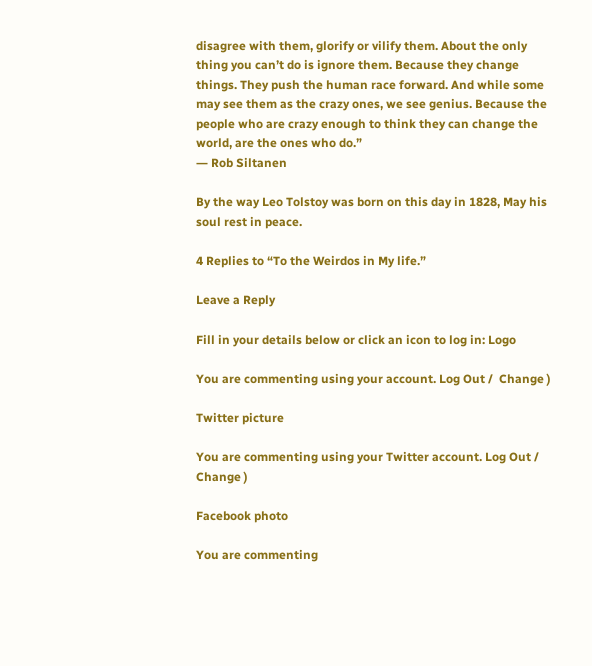disagree with them, glorify or vilify them. About the only thing you can’t do is ignore them. Because they change things. They push the human race forward. And while some may see them as the crazy ones, we see genius. Because the people who are crazy enough to think they can change the world, are the ones who do.”
― Rob Siltanen

By the way Leo Tolstoy was born on this day in 1828, May his soul rest in peace.

4 Replies to “To the Weirdos in My life.”

Leave a Reply

Fill in your details below or click an icon to log in: Logo

You are commenting using your account. Log Out /  Change )

Twitter picture

You are commenting using your Twitter account. Log Out /  Change )

Facebook photo

You are commenting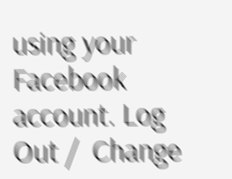using your Facebook account. Log Out /  Change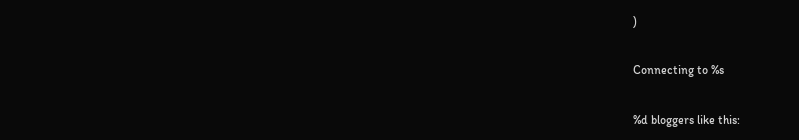)

Connecting to %s

%d bloggers like this: